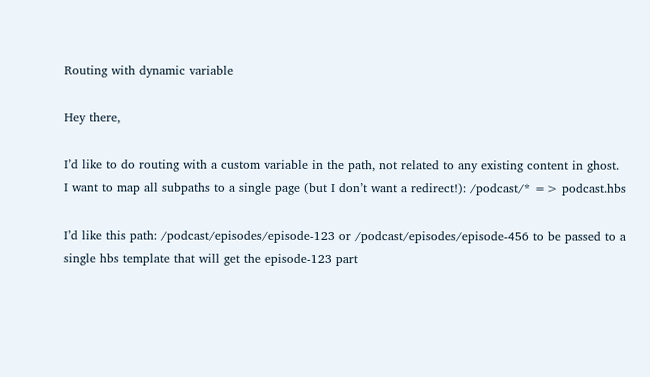Routing with dynamic variable

Hey there,

I’d like to do routing with a custom variable in the path, not related to any existing content in ghost.
I want to map all subpaths to a single page (but I don’t want a redirect!): /podcast/* => podcast.hbs

I’d like this path: /podcast/episodes/episode-123 or /podcast/episodes/episode-456 to be passed to a single hbs template that will get the episode-123 part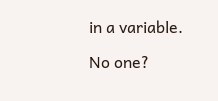in a variable.

No one?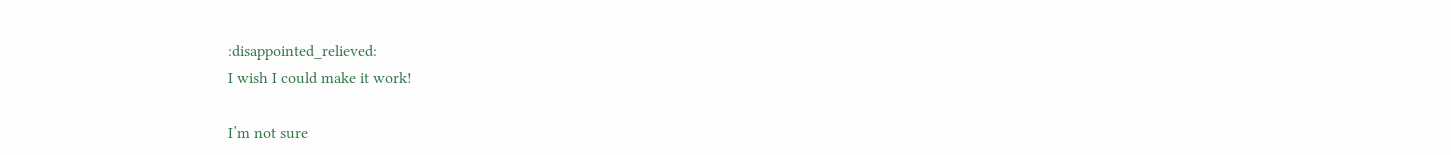:disappointed_relieved:
I wish I could make it work!

I’m not sure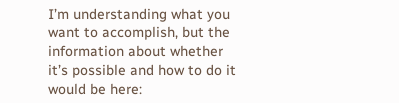I’m understanding what you want to accomplish, but the information about whether it’s possible and how to do it would be here: